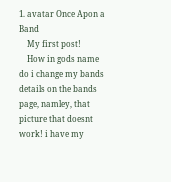1. avatar Once Apon a Band
    My first post!
    How in gods name do i change my bands details on the bands page, namley, that picture that doesnt work! i have my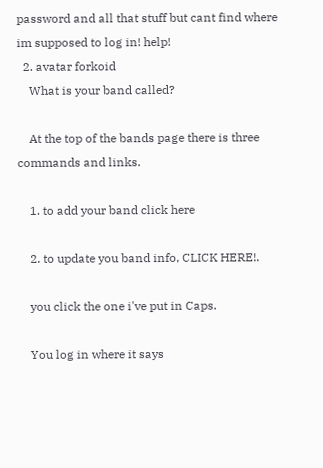password and all that stuff but cant find where im supposed to log in! help!
  2. avatar forkoid
    What is your band called?

    At the top of the bands page there is three commands and links.

    1. to add your band click here

    2. to update you band info, CLICK HERE!.

    you click the one i've put in Caps.

    You log in where it says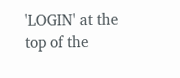'LOGIN' at the top of the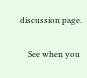discussion page.

    See when you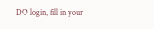DO login, fill in your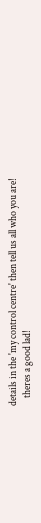details in the 'my control centre' then tell us all who you are!
    theres a good lad!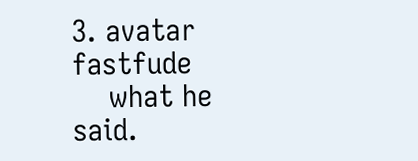3. avatar fastfude
    what he said.